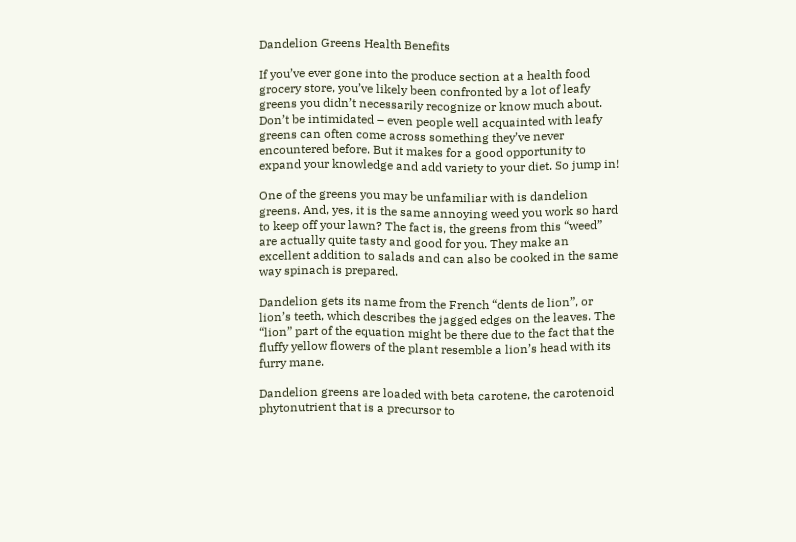Dandelion Greens Health Benefits

If you’ve ever gone into the produce section at a health food grocery store, you’ve likely been confronted by a lot of leafy greens you didn’t necessarily recognize or know much about. Don’t be intimidated – even people well acquainted with leafy greens can often come across something they’ve never encountered before. But it makes for a good opportunity to expand your knowledge and add variety to your diet. So jump in!

One of the greens you may be unfamiliar with is dandelion greens. And, yes, it is the same annoying weed you work so hard to keep off your lawn? The fact is, the greens from this “weed” are actually quite tasty and good for you. They make an excellent addition to salads and can also be cooked in the same way spinach is prepared.

Dandelion gets its name from the French “dents de lion”, or lion’s teeth, which describes the jagged edges on the leaves. The “lion” part of the equation might be there due to the fact that the fluffy yellow flowers of the plant resemble a lion’s head with its furry mane.

Dandelion greens are loaded with beta carotene, the carotenoid phytonutrient that is a precursor to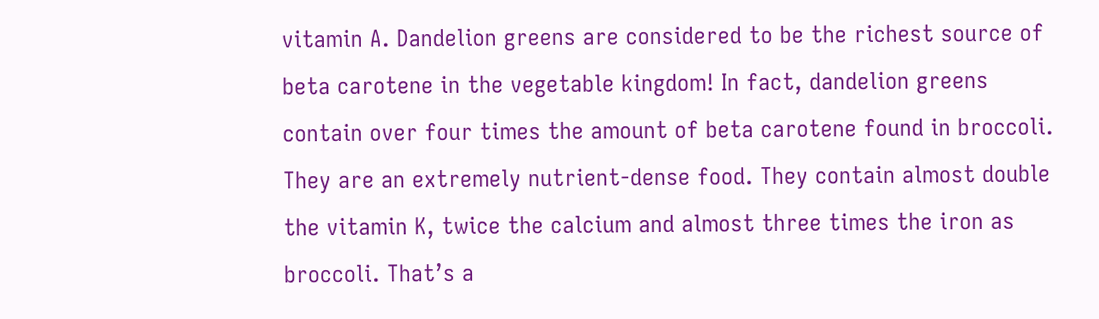vitamin A. Dandelion greens are considered to be the richest source of beta carotene in the vegetable kingdom! In fact, dandelion greens contain over four times the amount of beta carotene found in broccoli. They are an extremely nutrient-dense food. They contain almost double the vitamin K, twice the calcium and almost three times the iron as broccoli. That’s a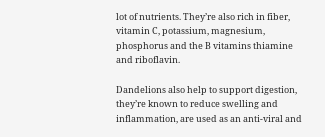lot of nutrients. They’re also rich in fiber, vitamin C, potassium, magnesium, phosphorus and the B vitamins thiamine and riboflavin.

Dandelions also help to support digestion, they’re known to reduce swelling and inflammation, are used as an anti-viral and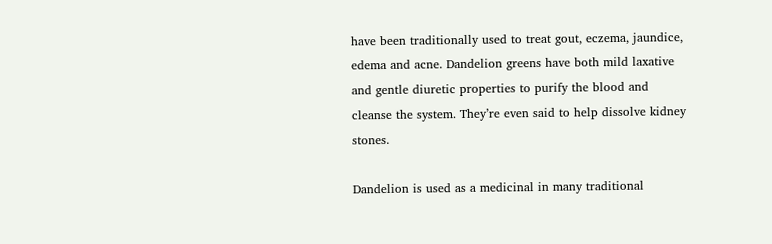have been traditionally used to treat gout, eczema, jaundice, edema and acne. Dandelion greens have both mild laxative and gentle diuretic properties to purify the blood and cleanse the system. They’re even said to help dissolve kidney stones.

Dandelion is used as a medicinal in many traditional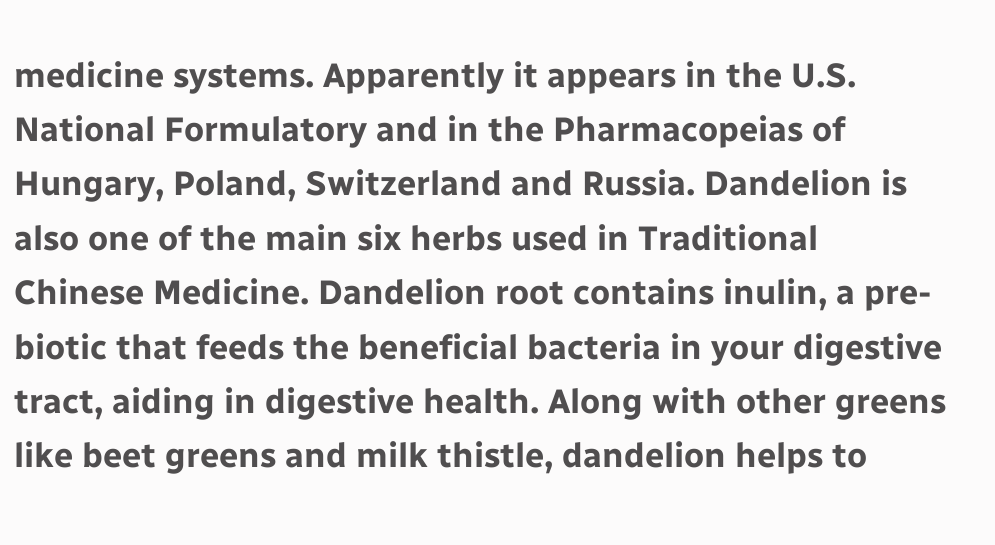medicine systems. Apparently it appears in the U.S. National Formulatory and in the Pharmacopeias of Hungary, Poland, Switzerland and Russia. Dandelion is also one of the main six herbs used in Traditional Chinese Medicine. Dandelion root contains inulin, a pre-biotic that feeds the beneficial bacteria in your digestive tract, aiding in digestive health. Along with other greens like beet greens and milk thistle, dandelion helps to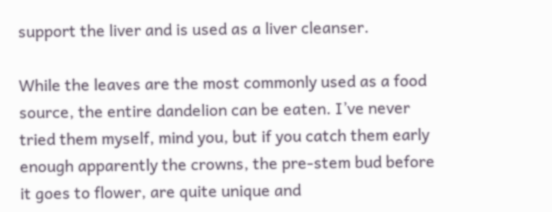support the liver and is used as a liver cleanser.

While the leaves are the most commonly used as a food source, the entire dandelion can be eaten. I’ve never tried them myself, mind you, but if you catch them early enough apparently the crowns, the pre-stem bud before it goes to flower, are quite unique and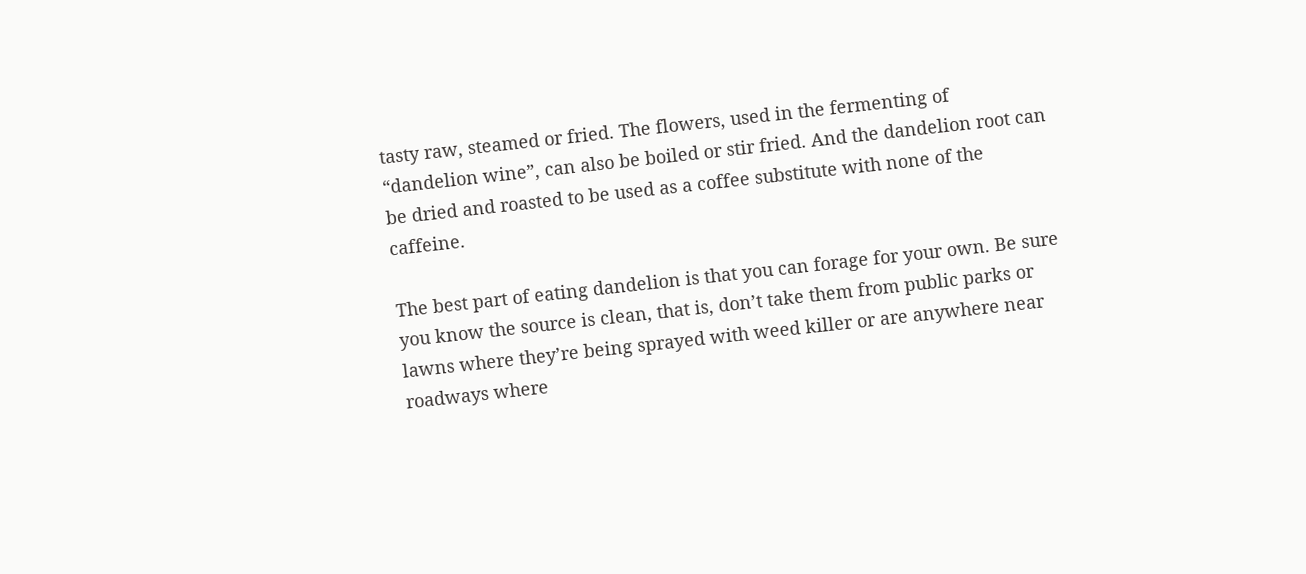tasty raw, steamed or fried. The flowers, used in the fermenting of “dandelion wine”, can also be boiled or stir fried. And the dandelion root can be dried and roasted to be used as a coffee substitute with none of the caffeine.

The best part of eating dandelion is that you can forage for your own. Be sure you know the source is clean, that is, don’t take them from public parks or lawns where they’re being sprayed with weed killer or are anywhere near roadways where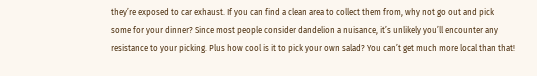they’re exposed to car exhaust. If you can find a clean area to collect them from, why not go out and pick some for your dinner? Since most people consider dandelion a nuisance, it’s unlikely you’ll encounter any resistance to your picking. Plus how cool is it to pick your own salad? You can’t get much more local than that!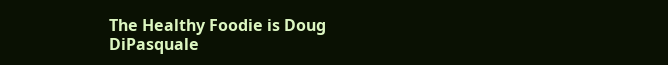The Healthy Foodie is Doug DiPasquale